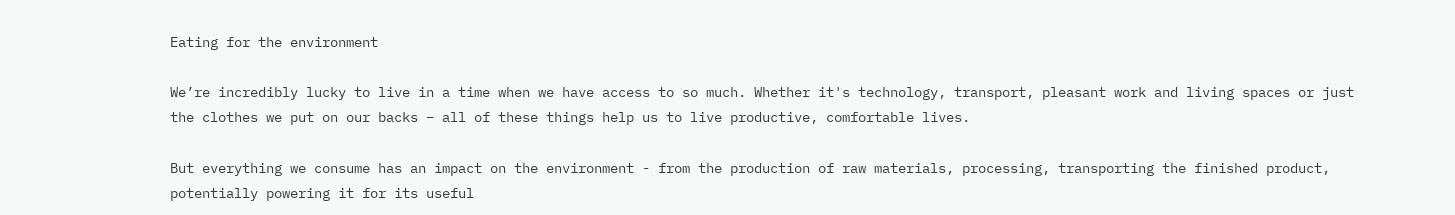Eating for the environment

We’re incredibly lucky to live in a time when we have access to so much. Whether it's technology, transport, pleasant work and living spaces or just the clothes we put on our backs – all of these things help us to live productive, comfortable lives.

But everything we consume has an impact on the environment - from the production of raw materials, processing, transporting the finished product, potentially powering it for its useful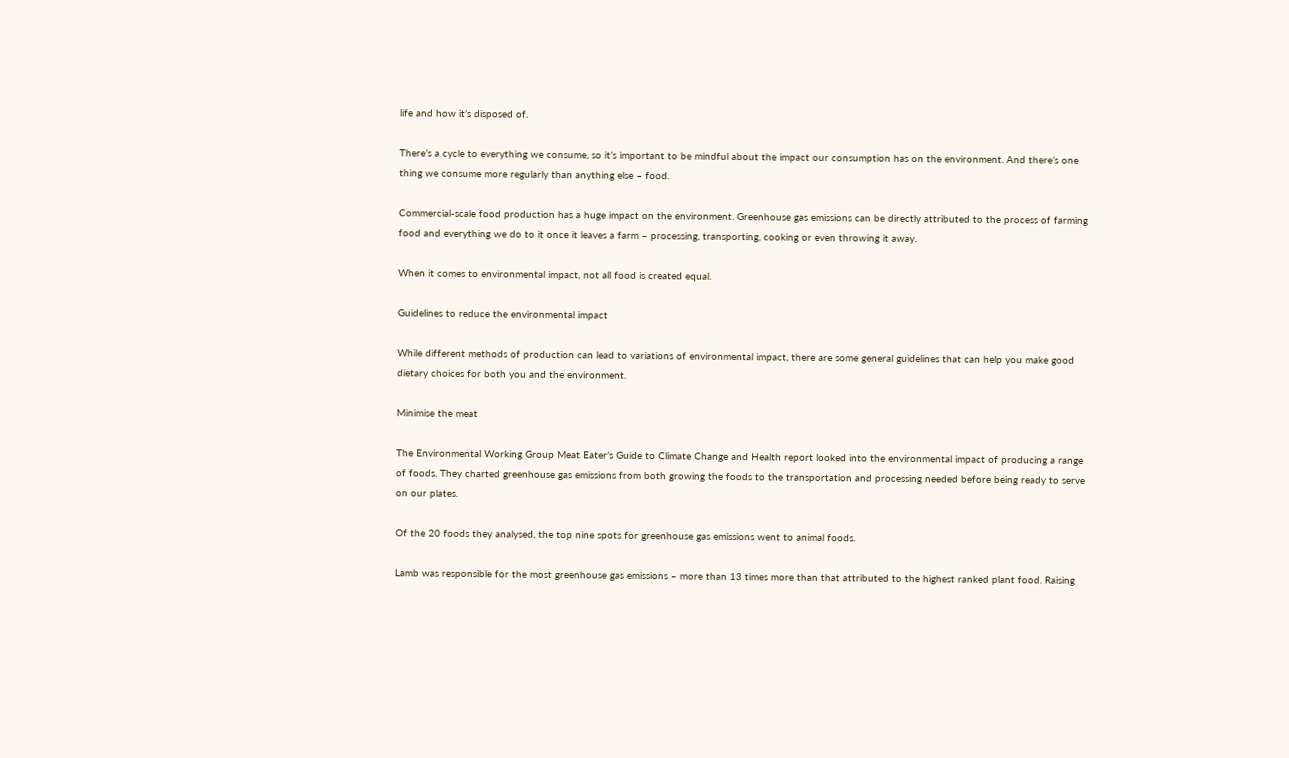life and how it’s disposed of.

There’s a cycle to everything we consume, so it’s important to be mindful about the impact our consumption has on the environment. And there’s one thing we consume more regularly than anything else – food.

Commercial-scale food production has a huge impact on the environment. Greenhouse gas emissions can be directly attributed to the process of farming food and everything we do to it once it leaves a farm – processing, transporting, cooking or even throwing it away.

When it comes to environmental impact, not all food is created equal.

Guidelines to reduce the environmental impact

While different methods of production can lead to variations of environmental impact, there are some general guidelines that can help you make good dietary choices for both you and the environment.

Minimise the meat

The Environmental Working Group Meat Eater’s Guide to Climate Change and Health report looked into the environmental impact of producing a range of foods. They charted greenhouse gas emissions from both growing the foods to the transportation and processing needed before being ready to serve on our plates.

Of the 20 foods they analysed, the top nine spots for greenhouse gas emissions went to animal foods.

Lamb was responsible for the most greenhouse gas emissions – more than 13 times more than that attributed to the highest ranked plant food. Raising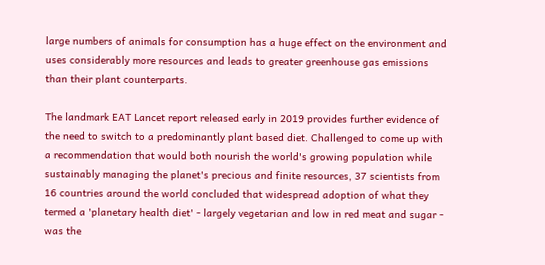large numbers of animals for consumption has a huge effect on the environment and uses considerably more resources and leads to greater greenhouse gas emissions than their plant counterparts.

The landmark EAT Lancet report released early in 2019 provides further evidence of the need to switch to a predominantly plant based diet. Challenged to come up with a recommendation that would both nourish the world's growing population while sustainably managing the planet's precious and finite resources, 37 scientists from 16 countries around the world concluded that widespread adoption of what they termed a 'planetary health diet' - largely vegetarian and low in red meat and sugar - was the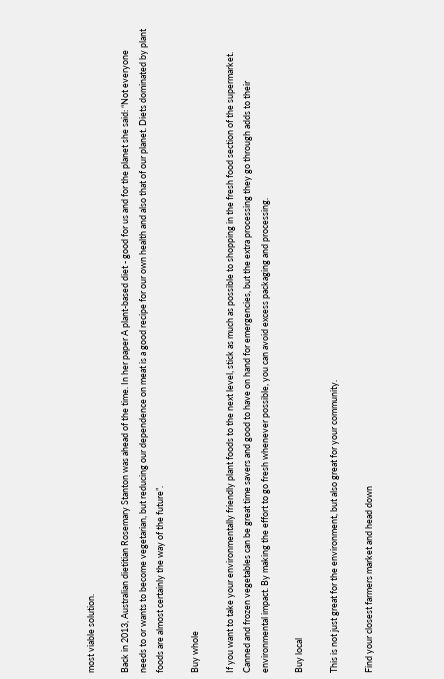most viable solution.

Back in 2013, Australian dietitian Rosemary Stanton was ahead of the time. In her paper A plant-based diet - good for us and for the planet she said: “Not everyone needs to or wants to become vegetarian, but reducing our dependence on meat is a good recipe for our own health and also that of our planet. Diets dominated by plant foods are almost certainly the way of the future”.

Buy whole

If you want to take your environmentally friendly plant foods to the next level, stick as much as possible to shopping in the fresh food section of the supermarket. Canned and frozen vegetables can be great time savers and good to have on hand for emergencies, but the extra processing they go through adds to their environmental impact. By making the effort to go fresh whenever possible, you can avoid excess packaging and processing.

Buy local

This is not just great for the environment, but also great for your community.

Find your closest farmers market and head down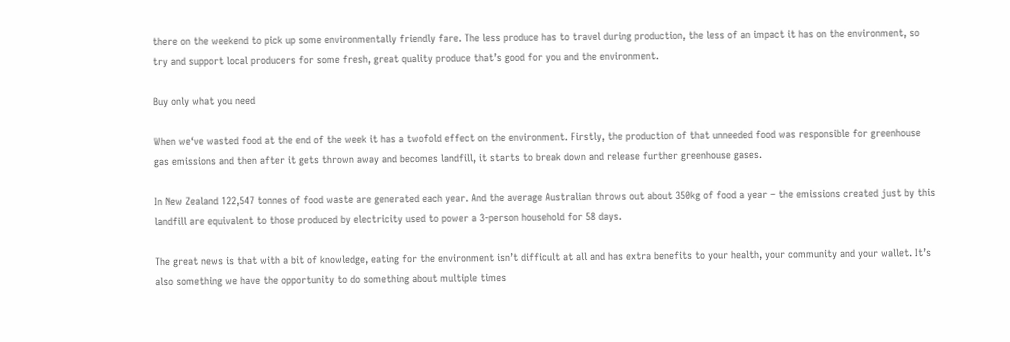there on the weekend to pick up some environmentally friendly fare. The less produce has to travel during production, the less of an impact it has on the environment, so try and support local producers for some fresh, great quality produce that’s good for you and the environment.

Buy only what you need

When we‘ve wasted food at the end of the week it has a twofold effect on the environment. Firstly, the production of that unneeded food was responsible for greenhouse gas emissions and then after it gets thrown away and becomes landfill, it starts to break down and release further greenhouse gases.

In New Zealand 122,547 tonnes of food waste are generated each year. And the average Australian throws out about 350kg of food a year – the emissions created just by this landfill are equivalent to those produced by electricity used to power a 3-person household for 58 days.

The great news is that with a bit of knowledge, eating for the environment isn’t difficult at all and has extra benefits to your health, your community and your wallet. It’s also something we have the opportunity to do something about multiple times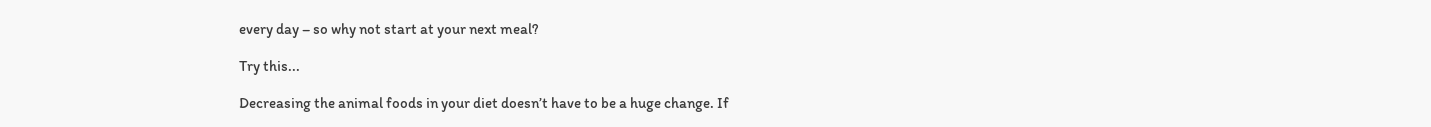every day – so why not start at your next meal?

Try this...

Decreasing the animal foods in your diet doesn’t have to be a huge change. If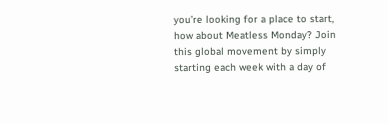you’re looking for a place to start, how about Meatless Monday? Join this global movement by simply starting each week with a day of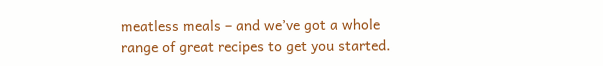meatless meals – and we’ve got a whole range of great recipes to get you started.